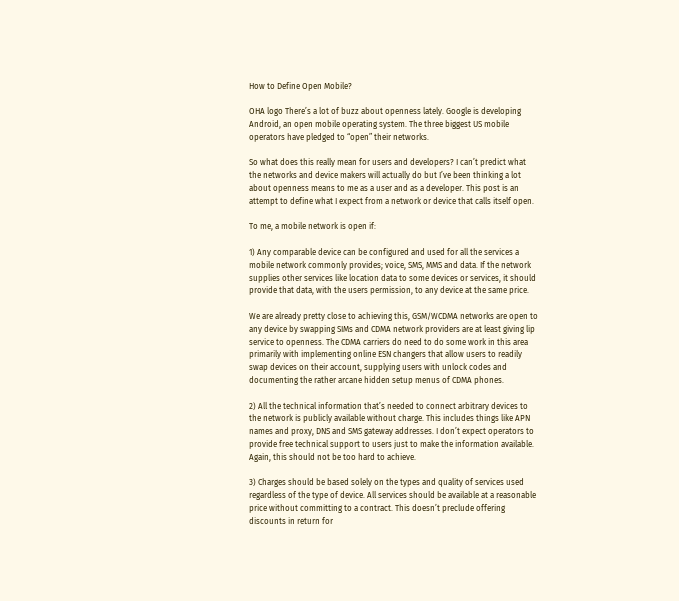How to Define Open Mobile?

OHA logo There’s a lot of buzz about openness lately. Google is developing Android, an open mobile operating system. The three biggest US mobile operators have pledged to “open” their networks.

So what does this really mean for users and developers? I can’t predict what the networks and device makers will actually do but I’ve been thinking a lot about openness means to me as a user and as a developer. This post is an attempt to define what I expect from a network or device that calls itself open.

To me, a mobile network is open if:

1) Any comparable device can be configured and used for all the services a mobile network commonly provides; voice, SMS, MMS and data. If the network supplies other services like location data to some devices or services, it should provide that data, with the users permission, to any device at the same price.

We are already pretty close to achieving this, GSM/WCDMA networks are open to any device by swapping SIMs and CDMA network providers are at least giving lip service to openness. The CDMA carriers do need to do some work in this area primarily with implementing online ESN changers that allow users to readily swap devices on their account, supplying users with unlock codes and documenting the rather arcane hidden setup menus of CDMA phones.

2) All the technical information that’s needed to connect arbitrary devices to the network is publicly available without charge. This includes things like APN names and proxy, DNS and SMS gateway addresses. I don’t expect operators to provide free technical support to users just to make the information available. Again, this should not be too hard to achieve.

3) Charges should be based solely on the types and quality of services used regardless of the type of device. All services should be available at a reasonable price without committing to a contract. This doesn’t preclude offering discounts in return for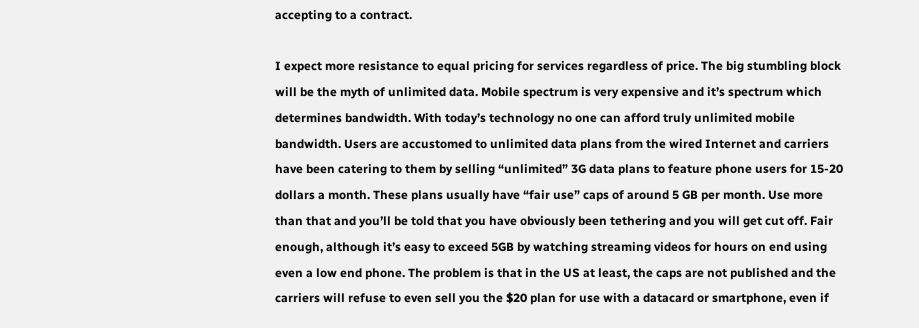accepting to a contract.

I expect more resistance to equal pricing for services regardless of price. The big stumbling block will be the myth of unlimited data. Mobile spectrum is very expensive and it’s spectrum which determines bandwidth. With today’s technology no one can afford truly unlimited mobile bandwidth. Users are accustomed to unlimited data plans from the wired Internet and carriers have been catering to them by selling “unlimited” 3G data plans to feature phone users for 15-20 dollars a month. These plans usually have “fair use” caps of around 5 GB per month. Use more than that and you’ll be told that you have obviously been tethering and you will get cut off. Fair enough, although it’s easy to exceed 5GB by watching streaming videos for hours on end using even a low end phone. The problem is that in the US at least, the caps are not published and the carriers will refuse to even sell you the $20 plan for use with a datacard or smartphone, even if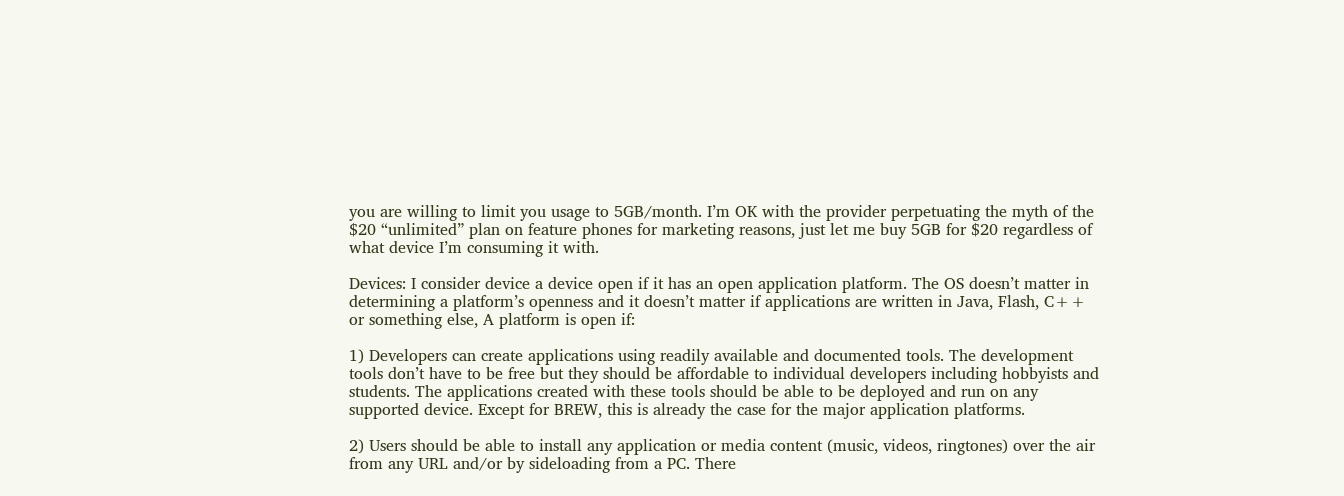you are willing to limit you usage to 5GB/month. I’m OK with the provider perpetuating the myth of the $20 “unlimited” plan on feature phones for marketing reasons, just let me buy 5GB for $20 regardless of what device I’m consuming it with.

Devices: I consider device a device open if it has an open application platform. The OS doesn’t matter in determining a platform’s openness and it doesn’t matter if applications are written in Java, Flash, C++ or something else, A platform is open if:

1) Developers can create applications using readily available and documented tools. The development tools don’t have to be free but they should be affordable to individual developers including hobbyists and students. The applications created with these tools should be able to be deployed and run on any supported device. Except for BREW, this is already the case for the major application platforms.

2) Users should be able to install any application or media content (music, videos, ringtones) over the air from any URL and/or by sideloading from a PC. There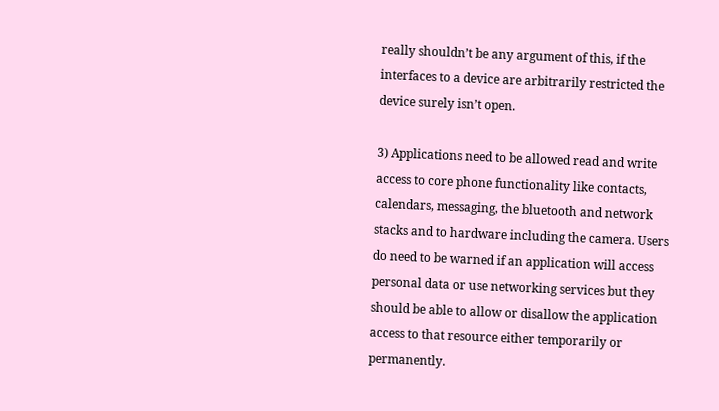really shouldn’t be any argument of this, if the interfaces to a device are arbitrarily restricted the device surely isn’t open.

3) Applications need to be allowed read and write access to core phone functionality like contacts, calendars, messaging, the bluetooth and network stacks and to hardware including the camera. Users do need to be warned if an application will access personal data or use networking services but they should be able to allow or disallow the application access to that resource either temporarily or permanently.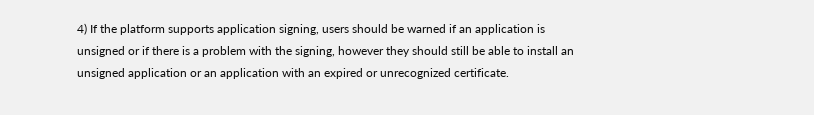4) If the platform supports application signing, users should be warned if an application is unsigned or if there is a problem with the signing, however they should still be able to install an unsigned application or an application with an expired or unrecognized certificate.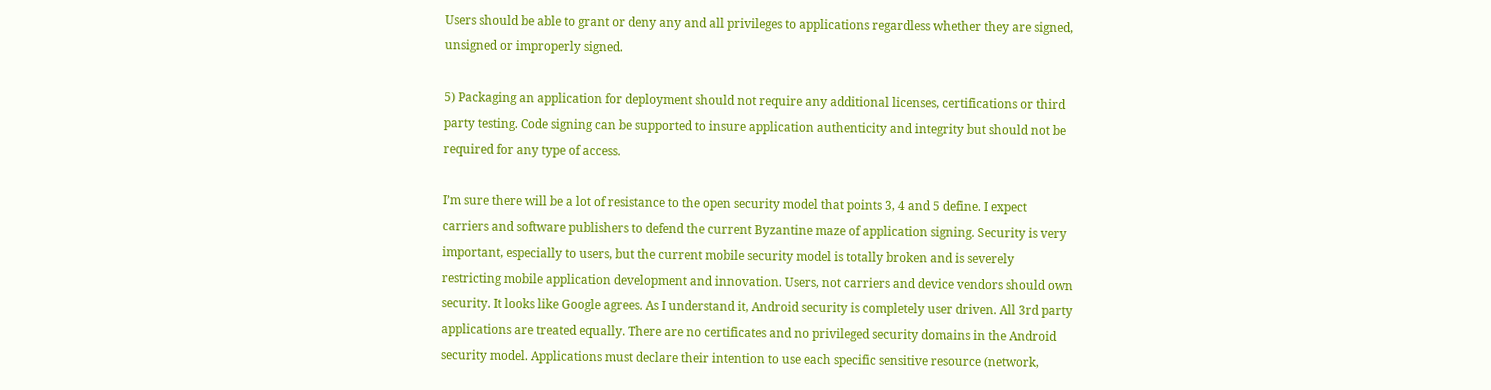Users should be able to grant or deny any and all privileges to applications regardless whether they are signed, unsigned or improperly signed.

5) Packaging an application for deployment should not require any additional licenses, certifications or third party testing. Code signing can be supported to insure application authenticity and integrity but should not be required for any type of access.

I’m sure there will be a lot of resistance to the open security model that points 3, 4 and 5 define. I expect carriers and software publishers to defend the current Byzantine maze of application signing. Security is very important, especially to users, but the current mobile security model is totally broken and is severely restricting mobile application development and innovation. Users, not carriers and device vendors should own security. It looks like Google agrees. As I understand it, Android security is completely user driven. All 3rd party applications are treated equally. There are no certificates and no privileged security domains in the Android security model. Applications must declare their intention to use each specific sensitive resource (network,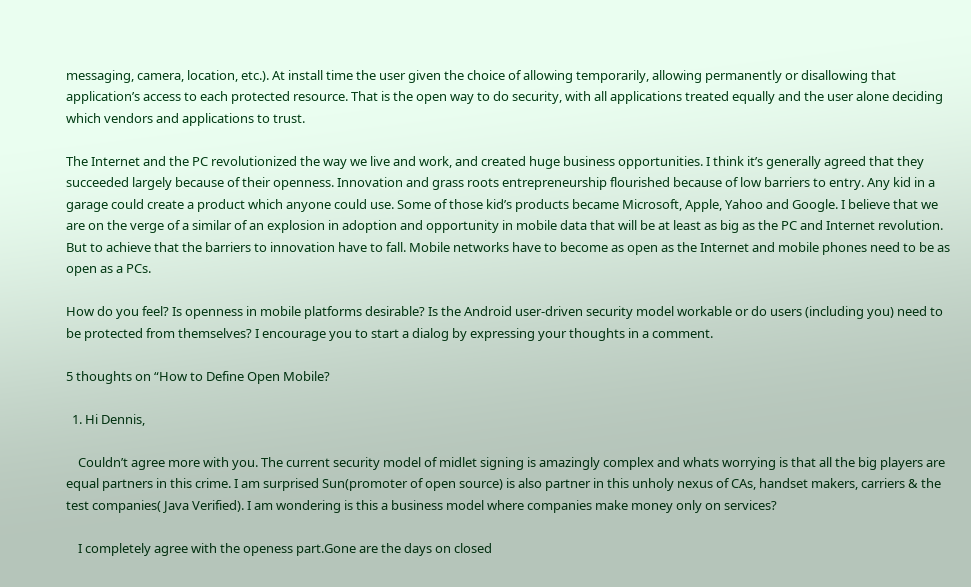messaging, camera, location, etc.). At install time the user given the choice of allowing temporarily, allowing permanently or disallowing that application’s access to each protected resource. That is the open way to do security, with all applications treated equally and the user alone deciding which vendors and applications to trust.

The Internet and the PC revolutionized the way we live and work, and created huge business opportunities. I think it’s generally agreed that they succeeded largely because of their openness. Innovation and grass roots entrepreneurship flourished because of low barriers to entry. Any kid in a garage could create a product which anyone could use. Some of those kid’s products became Microsoft, Apple, Yahoo and Google. I believe that we are on the verge of a similar of an explosion in adoption and opportunity in mobile data that will be at least as big as the PC and Internet revolution. But to achieve that the barriers to innovation have to fall. Mobile networks have to become as open as the Internet and mobile phones need to be as open as a PCs.

How do you feel? Is openness in mobile platforms desirable? Is the Android user-driven security model workable or do users (including you) need to be protected from themselves? I encourage you to start a dialog by expressing your thoughts in a comment.

5 thoughts on “How to Define Open Mobile?

  1. Hi Dennis,

    Couldn’t agree more with you. The current security model of midlet signing is amazingly complex and whats worrying is that all the big players are equal partners in this crime. I am surprised Sun(promoter of open source) is also partner in this unholy nexus of CAs, handset makers, carriers & the test companies( Java Verified). I am wondering is this a business model where companies make money only on services?

    I completely agree with the openess part.Gone are the days on closed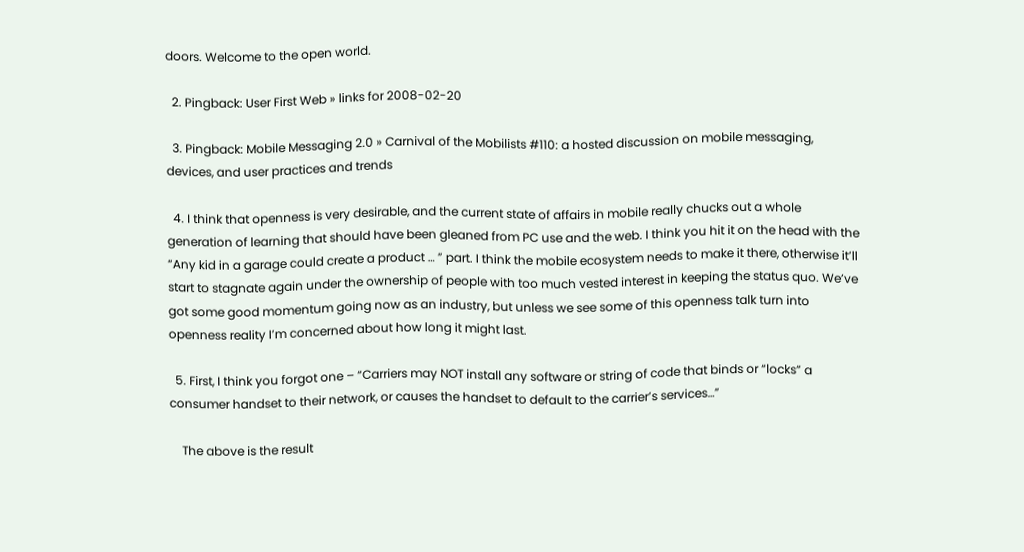doors. Welcome to the open world.

  2. Pingback: User First Web » links for 2008-02-20

  3. Pingback: Mobile Messaging 2.0 » Carnival of the Mobilists #110: a hosted discussion on mobile messaging, devices, and user practices and trends

  4. I think that openness is very desirable, and the current state of affairs in mobile really chucks out a whole generation of learning that should have been gleaned from PC use and the web. I think you hit it on the head with the “Any kid in a garage could create a product … ” part. I think the mobile ecosystem needs to make it there, otherwise it’ll start to stagnate again under the ownership of people with too much vested interest in keeping the status quo. We’ve got some good momentum going now as an industry, but unless we see some of this openness talk turn into openness reality I’m concerned about how long it might last.

  5. First, I think you forgot one – “Carriers may NOT install any software or string of code that binds or “locks” a consumer handset to their network, or causes the handset to default to the carrier’s services…”

    The above is the result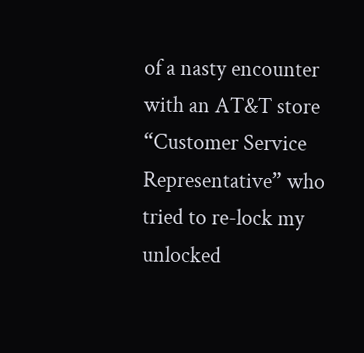of a nasty encounter with an AT&T store “Customer Service Representative” who tried to re-lock my unlocked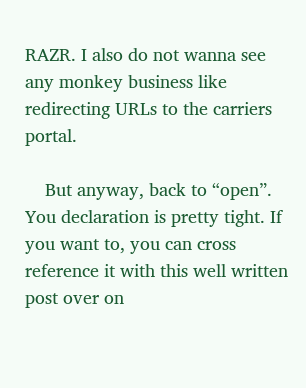RAZR. I also do not wanna see any monkey business like redirecting URLs to the carriers portal.

    But anyway, back to “open”. You declaration is pretty tight. If you want to, you can cross reference it with this well written post over on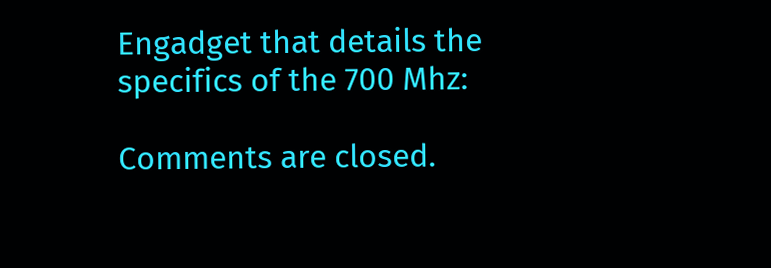Engadget that details the specifics of the 700 Mhz:

Comments are closed.